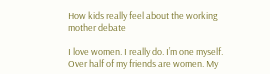How kids really feel about the working mother debate

I love women. I really do. I’m one myself. Over half of my friends are women. My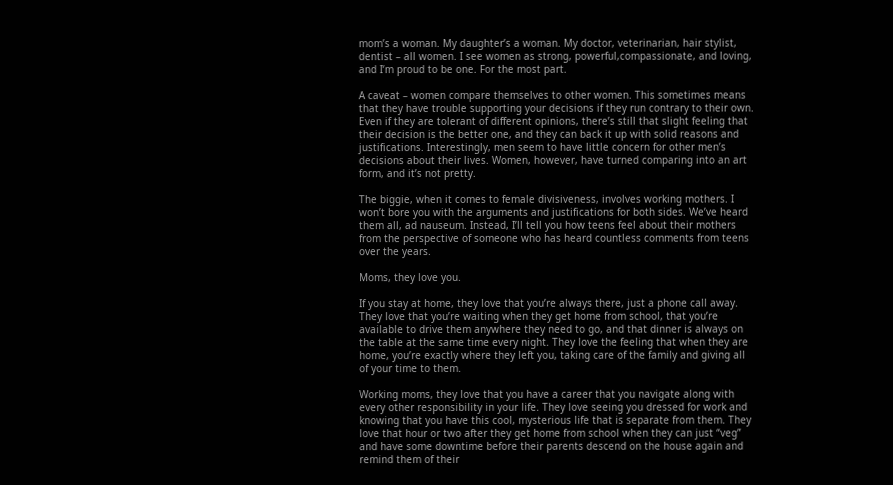mom’s a woman. My daughter’s a woman. My doctor, veterinarian, hair stylist, dentist – all women. I see women as strong, powerful,compassionate, and loving, and I’m proud to be one. For the most part.

A caveat – women compare themselves to other women. This sometimes means that they have trouble supporting your decisions if they run contrary to their own. Even if they are tolerant of different opinions, there’s still that slight feeling that their decision is the better one, and they can back it up with solid reasons and justifications. Interestingly, men seem to have little concern for other men’s decisions about their lives. Women, however, have turned comparing into an art form, and it’s not pretty.

The biggie, when it comes to female divisiveness, involves working mothers. I won’t bore you with the arguments and justifications for both sides. We’ve heard them all, ad nauseum. Instead, I’ll tell you how teens feel about their mothers from the perspective of someone who has heard countless comments from teens over the years.

Moms, they love you.

If you stay at home, they love that you’re always there, just a phone call away. They love that you’re waiting when they get home from school, that you’re available to drive them anywhere they need to go, and that dinner is always on the table at the same time every night. They love the feeling that when they are home, you’re exactly where they left you, taking care of the family and giving all of your time to them.

Working moms, they love that you have a career that you navigate along with every other responsibility in your life. They love seeing you dressed for work and knowing that you have this cool, mysterious life that is separate from them. They love that hour or two after they get home from school when they can just “veg” and have some downtime before their parents descend on the house again and remind them of their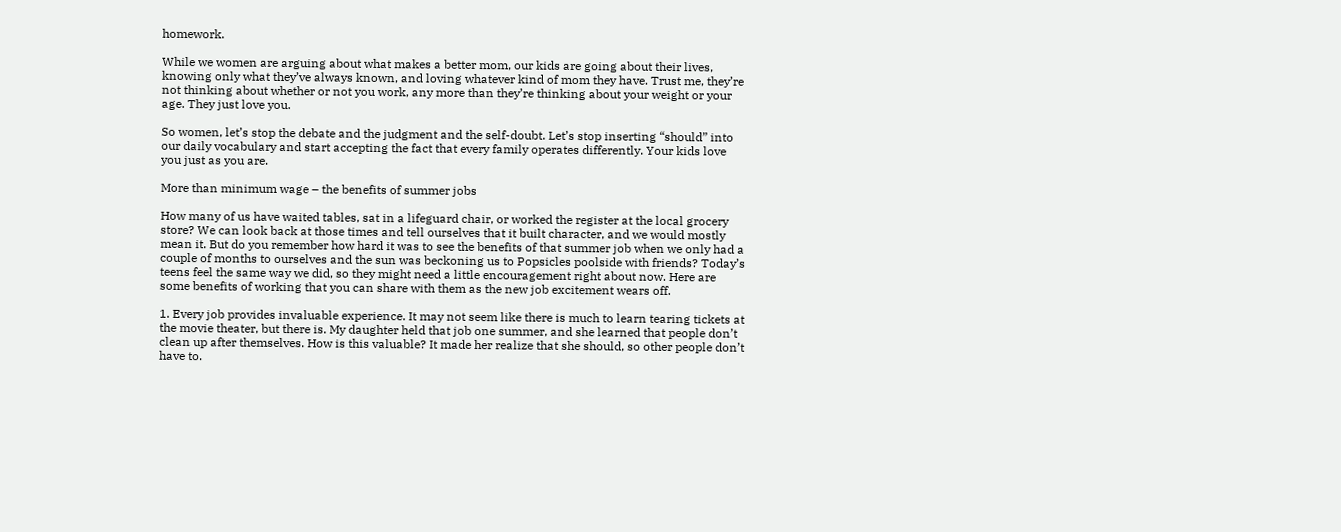homework.

While we women are arguing about what makes a better mom, our kids are going about their lives, knowing only what they’ve always known, and loving whatever kind of mom they have. Trust me, they’re not thinking about whether or not you work, any more than they’re thinking about your weight or your age. They just love you.

So women, let’s stop the debate and the judgment and the self-doubt. Let’s stop inserting “should” into our daily vocabulary and start accepting the fact that every family operates differently. Your kids love you just as you are.

More than minimum wage – the benefits of summer jobs

How many of us have waited tables, sat in a lifeguard chair, or worked the register at the local grocery store? We can look back at those times and tell ourselves that it built character, and we would mostly mean it. But do you remember how hard it was to see the benefits of that summer job when we only had a couple of months to ourselves and the sun was beckoning us to Popsicles poolside with friends? Today’s teens feel the same way we did, so they might need a little encouragement right about now. Here are some benefits of working that you can share with them as the new job excitement wears off.

1. Every job provides invaluable experience. It may not seem like there is much to learn tearing tickets at the movie theater, but there is. My daughter held that job one summer, and she learned that people don’t clean up after themselves. How is this valuable? It made her realize that she should, so other people don’t have to.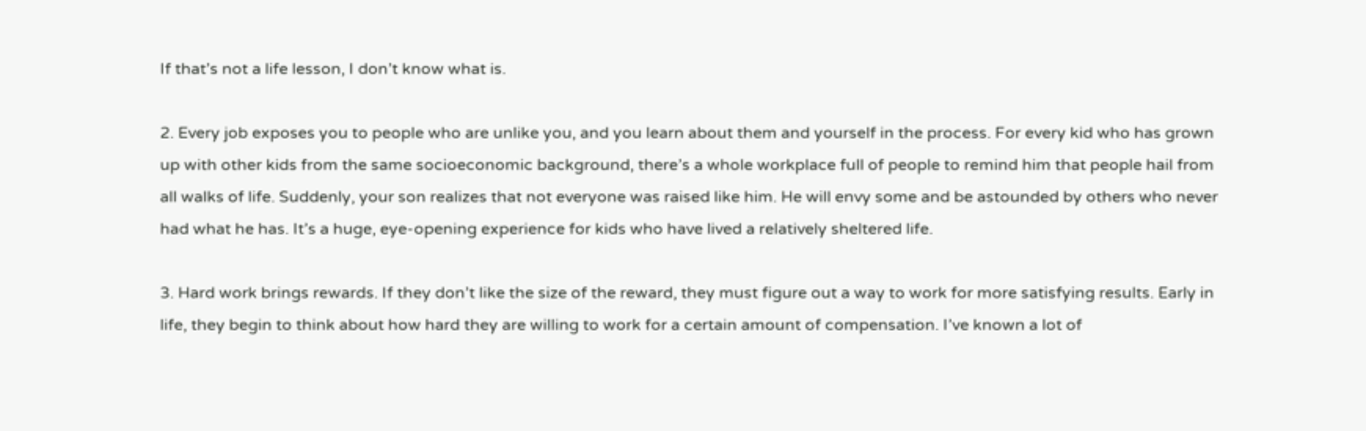If that’s not a life lesson, I don’t know what is.

2. Every job exposes you to people who are unlike you, and you learn about them and yourself in the process. For every kid who has grown up with other kids from the same socioeconomic background, there’s a whole workplace full of people to remind him that people hail from all walks of life. Suddenly, your son realizes that not everyone was raised like him. He will envy some and be astounded by others who never had what he has. It’s a huge, eye-opening experience for kids who have lived a relatively sheltered life.

3. Hard work brings rewards. If they don’t like the size of the reward, they must figure out a way to work for more satisfying results. Early in life, they begin to think about how hard they are willing to work for a certain amount of compensation. I’ve known a lot of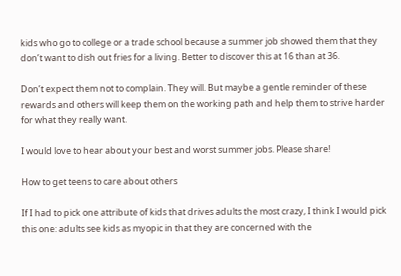kids who go to college or a trade school because a summer job showed them that they don’t want to dish out fries for a living. Better to discover this at 16 than at 36.

Don’t expect them not to complain. They will. But maybe a gentle reminder of these rewards and others will keep them on the working path and help them to strive harder for what they really want.

I would love to hear about your best and worst summer jobs. Please share!

How to get teens to care about others

If I had to pick one attribute of kids that drives adults the most crazy, I think I would pick this one: adults see kids as myopic in that they are concerned with the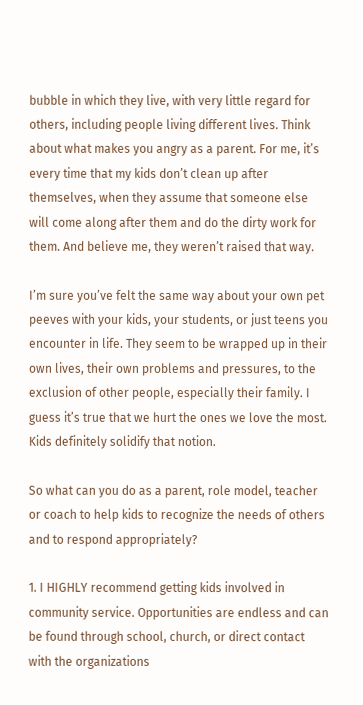bubble in which they live, with very little regard for others, including people living different lives. Think about what makes you angry as a parent. For me, it’s every time that my kids don’t clean up after themselves, when they assume that someone else will come along after them and do the dirty work for them. And believe me, they weren’t raised that way.

I’m sure you’ve felt the same way about your own pet peeves with your kids, your students, or just teens you encounter in life. They seem to be wrapped up in their own lives, their own problems and pressures, to the exclusion of other people, especially their family. I guess it’s true that we hurt the ones we love the most. Kids definitely solidify that notion.

So what can you do as a parent, role model, teacher or coach to help kids to recognize the needs of others and to respond appropriately?

1. I HIGHLY recommend getting kids involved in community service. Opportunities are endless and can be found through school, church, or direct contact with the organizations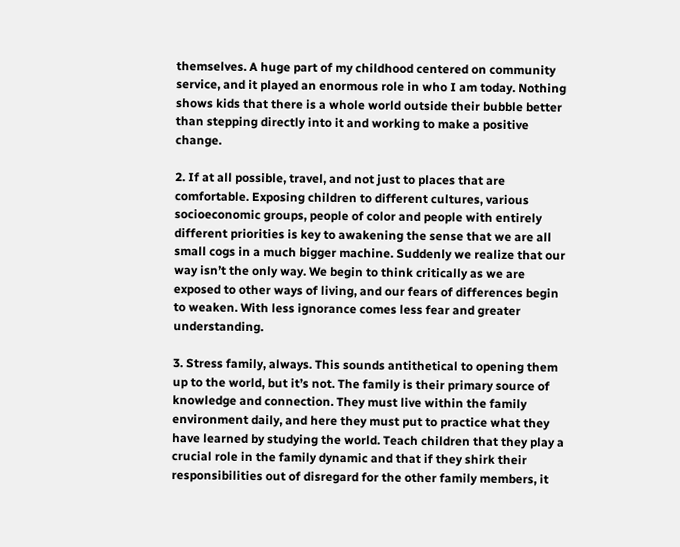themselves. A huge part of my childhood centered on community service, and it played an enormous role in who I am today. Nothing shows kids that there is a whole world outside their bubble better than stepping directly into it and working to make a positive change.

2. If at all possible, travel, and not just to places that are comfortable. Exposing children to different cultures, various socioeconomic groups, people of color and people with entirely different priorities is key to awakening the sense that we are all small cogs in a much bigger machine. Suddenly we realize that our way isn’t the only way. We begin to think critically as we are exposed to other ways of living, and our fears of differences begin to weaken. With less ignorance comes less fear and greater understanding.

3. Stress family, always. This sounds antithetical to opening them up to the world, but it’s not. The family is their primary source of knowledge and connection. They must live within the family environment daily, and here they must put to practice what they have learned by studying the world. Teach children that they play a crucial role in the family dynamic and that if they shirk their responsibilities out of disregard for the other family members, it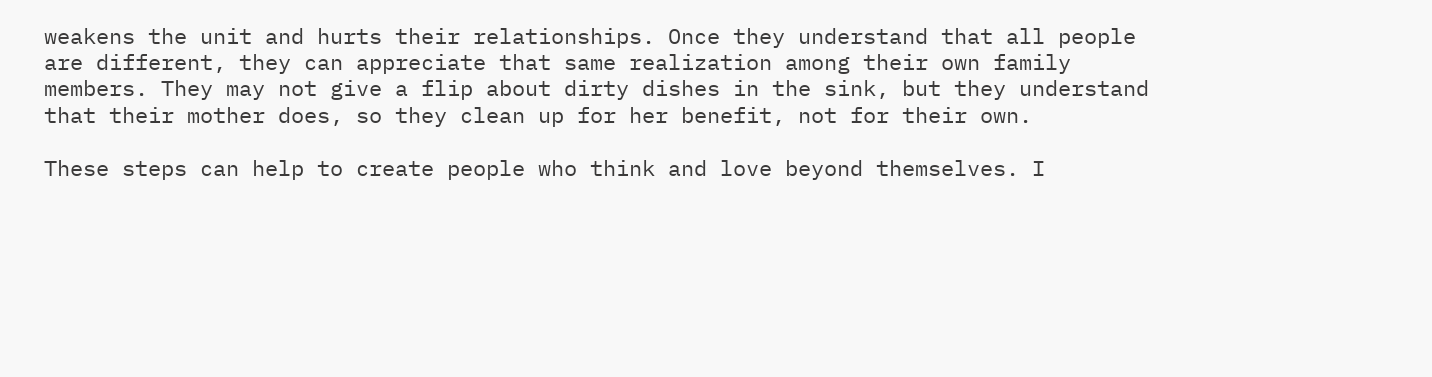weakens the unit and hurts their relationships. Once they understand that all people are different, they can appreciate that same realization among their own family members. They may not give a flip about dirty dishes in the sink, but they understand that their mother does, so they clean up for her benefit, not for their own.

These steps can help to create people who think and love beyond themselves. I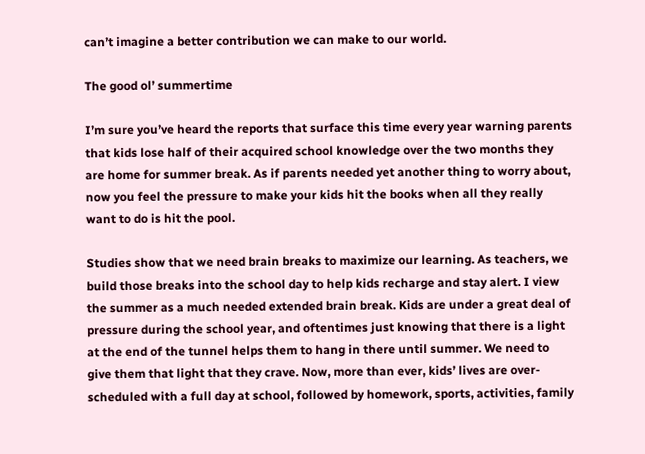can’t imagine a better contribution we can make to our world.

The good ol’ summertime

I’m sure you’ve heard the reports that surface this time every year warning parents that kids lose half of their acquired school knowledge over the two months they are home for summer break. As if parents needed yet another thing to worry about, now you feel the pressure to make your kids hit the books when all they really want to do is hit the pool.

Studies show that we need brain breaks to maximize our learning. As teachers, we build those breaks into the school day to help kids recharge and stay alert. I view the summer as a much needed extended brain break. Kids are under a great deal of pressure during the school year, and oftentimes just knowing that there is a light at the end of the tunnel helps them to hang in there until summer. We need to give them that light that they crave. Now, more than ever, kids’ lives are over-scheduled with a full day at school, followed by homework, sports, activities, family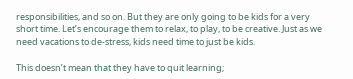responsibilities, and so on. But they are only going to be kids for a very short time. Let’s encourage them to relax, to play, to be creative. Just as we need vacations to de-stress, kids need time to just be kids.

This doesn’t mean that they have to quit learning;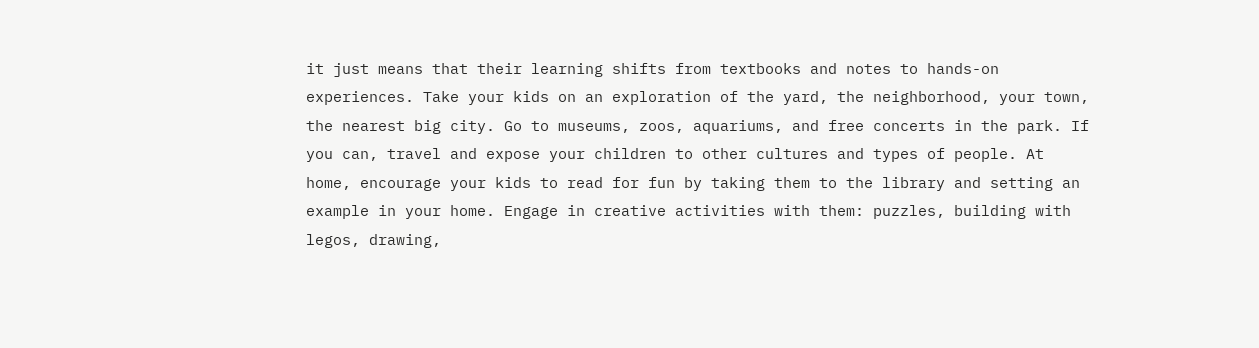it just means that their learning shifts from textbooks and notes to hands-on experiences. Take your kids on an exploration of the yard, the neighborhood, your town, the nearest big city. Go to museums, zoos, aquariums, and free concerts in the park. If you can, travel and expose your children to other cultures and types of people. At home, encourage your kids to read for fun by taking them to the library and setting an example in your home. Engage in creative activities with them: puzzles, building with legos, drawing,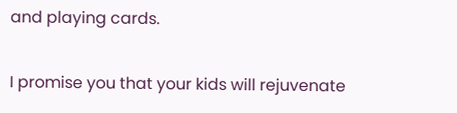and playing cards.

I promise you that your kids will rejuvenate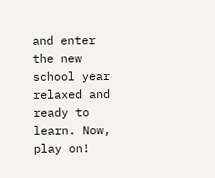and enter the new school year relaxed and ready to learn. Now, play on!